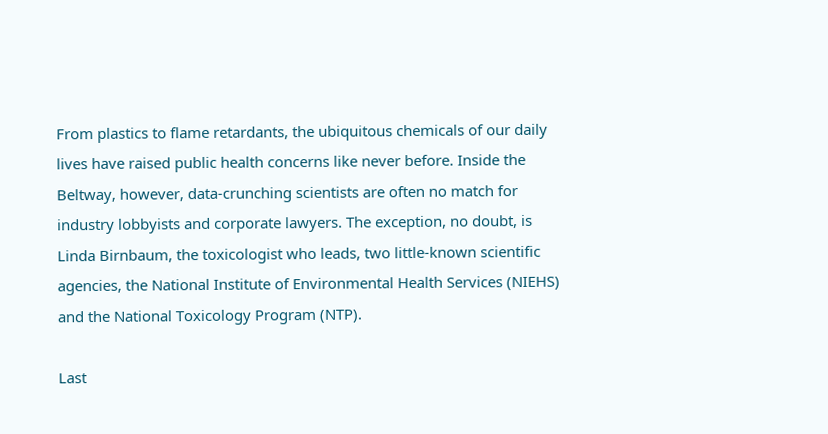From plastics to flame retardants, the ubiquitous chemicals of our daily lives have raised public health concerns like never before. Inside the Beltway, however, data-crunching scientists are often no match for industry lobbyists and corporate lawyers. The exception, no doubt, is Linda Birnbaum, the toxicologist who leads, two little-known scientific agencies, the National Institute of Environmental Health Services (NIEHS) and the National Toxicology Program (NTP).

Last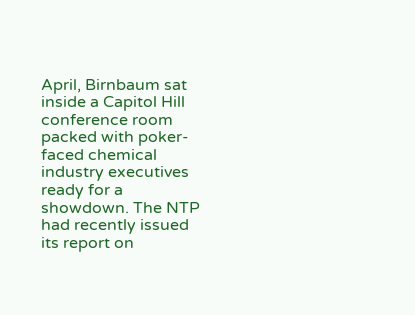April, Birnbaum sat inside a Capitol Hill conference room packed with poker-faced chemical industry executives ready for a showdown. The NTP had recently issued its report on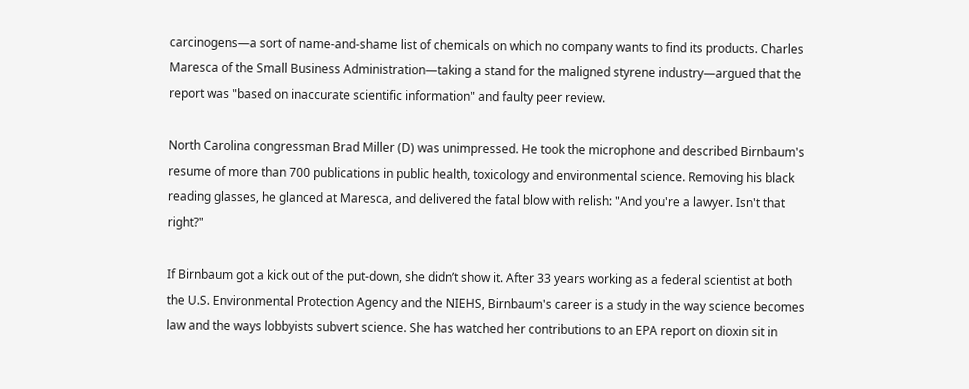carcinogens—a sort of name-and-shame list of chemicals on which no company wants to find its products. Charles Maresca of the Small Business Administration—taking a stand for the maligned styrene industry—argued that the report was "based on inaccurate scientific information" and faulty peer review.

North Carolina congressman Brad Miller (D) was unimpressed. He took the microphone and described Birnbaum's resume of more than 700 publications in public health, toxicology and environmental science. Removing his black reading glasses, he glanced at Maresca, and delivered the fatal blow with relish: "And you're a lawyer. Isn't that right?"

If Birnbaum got a kick out of the put-down, she didn’t show it. After 33 years working as a federal scientist at both the U.S. Environmental Protection Agency and the NIEHS, Birnbaum's career is a study in the way science becomes law and the ways lobbyists subvert science. She has watched her contributions to an EPA report on dioxin sit in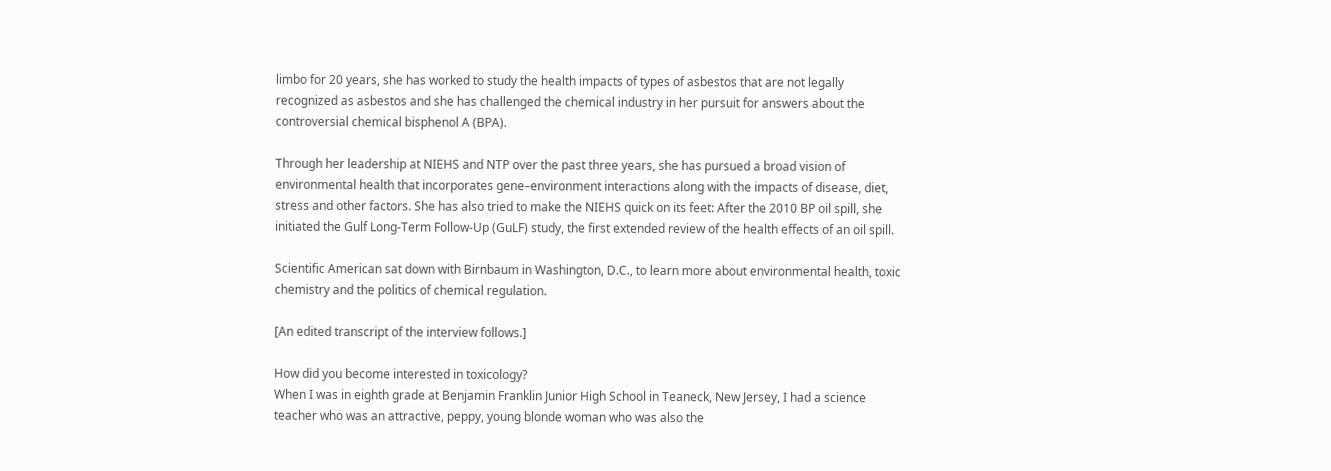limbo for 20 years, she has worked to study the health impacts of types of asbestos that are not legally recognized as asbestos and she has challenged the chemical industry in her pursuit for answers about the controversial chemical bisphenol A (BPA).

Through her leadership at NIEHS and NTP over the past three years, she has pursued a broad vision of environmental health that incorporates gene–environment interactions along with the impacts of disease, diet, stress and other factors. She has also tried to make the NIEHS quick on its feet: After the 2010 BP oil spill, she initiated the Gulf Long-Term Follow-Up (GuLF) study, the first extended review of the health effects of an oil spill.

Scientific American sat down with Birnbaum in Washington, D.C., to learn more about environmental health, toxic chemistry and the politics of chemical regulation.

[An edited transcript of the interview follows.]

How did you become interested in toxicology?
When I was in eighth grade at Benjamin Franklin Junior High School in Teaneck, New Jersey, I had a science teacher who was an attractive, peppy, young blonde woman who was also the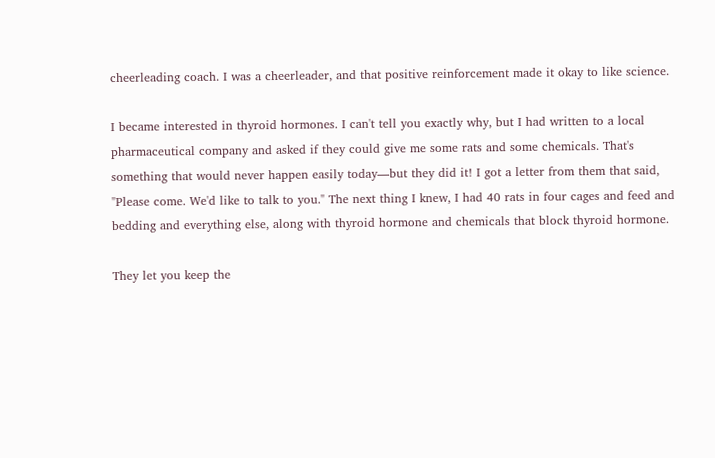cheerleading coach. I was a cheerleader, and that positive reinforcement made it okay to like science.

I became interested in thyroid hormones. I can't tell you exactly why, but I had written to a local pharmaceutical company and asked if they could give me some rats and some chemicals. That's something that would never happen easily today—but they did it! I got a letter from them that said, "Please come. We'd like to talk to you." The next thing I knew, I had 40 rats in four cages and feed and bedding and everything else, along with thyroid hormone and chemicals that block thyroid hormone.

They let you keep the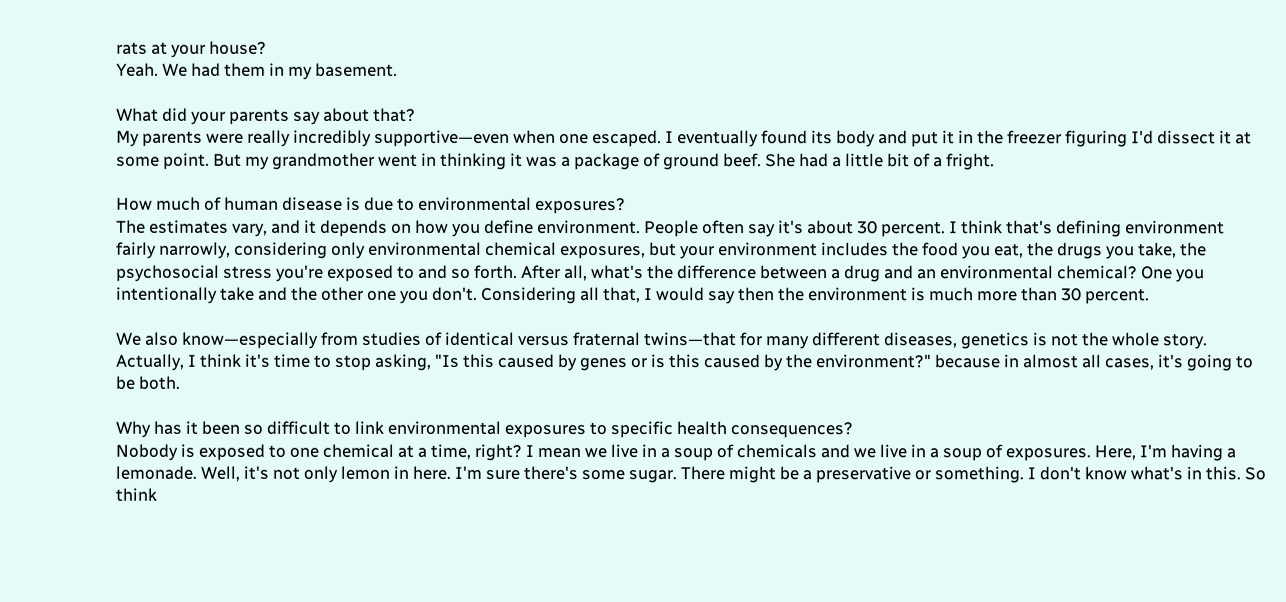rats at your house?
Yeah. We had them in my basement.

What did your parents say about that?
My parents were really incredibly supportive—even when one escaped. I eventually found its body and put it in the freezer figuring I'd dissect it at some point. But my grandmother went in thinking it was a package of ground beef. She had a little bit of a fright.

How much of human disease is due to environmental exposures?
The estimates vary, and it depends on how you define environment. People often say it's about 30 percent. I think that's defining environment fairly narrowly, considering only environmental chemical exposures, but your environment includes the food you eat, the drugs you take, the psychosocial stress you're exposed to and so forth. After all, what's the difference between a drug and an environmental chemical? One you intentionally take and the other one you don't. Considering all that, I would say then the environment is much more than 30 percent.

We also know—especially from studies of identical versus fraternal twins—that for many different diseases, genetics is not the whole story. Actually, I think it's time to stop asking, "Is this caused by genes or is this caused by the environment?" because in almost all cases, it's going to be both.

Why has it been so difficult to link environmental exposures to specific health consequences?
Nobody is exposed to one chemical at a time, right? I mean we live in a soup of chemicals and we live in a soup of exposures. Here, I'm having a lemonade. Well, it's not only lemon in here. I'm sure there's some sugar. There might be a preservative or something. I don't know what's in this. So think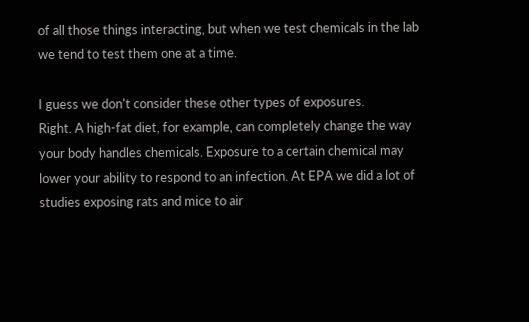of all those things interacting, but when we test chemicals in the lab we tend to test them one at a time.

I guess we don't consider these other types of exposures.
Right. A high-fat diet, for example, can completely change the way your body handles chemicals. Exposure to a certain chemical may lower your ability to respond to an infection. At EPA we did a lot of studies exposing rats and mice to air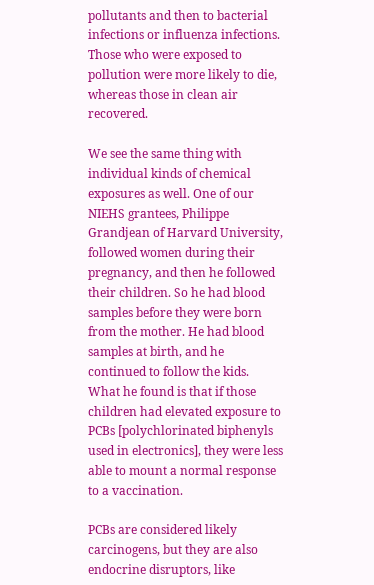pollutants and then to bacterial infections or influenza infections. Those who were exposed to pollution were more likely to die, whereas those in clean air recovered.

We see the same thing with individual kinds of chemical exposures as well. One of our NIEHS grantees, Philippe Grandjean of Harvard University, followed women during their pregnancy, and then he followed their children. So he had blood samples before they were born from the mother. He had blood samples at birth, and he continued to follow the kids. What he found is that if those children had elevated exposure to PCBs [polychlorinated biphenyls used in electronics], they were less able to mount a normal response to a vaccination.

PCBs are considered likely carcinogens, but they are also endocrine disruptors, like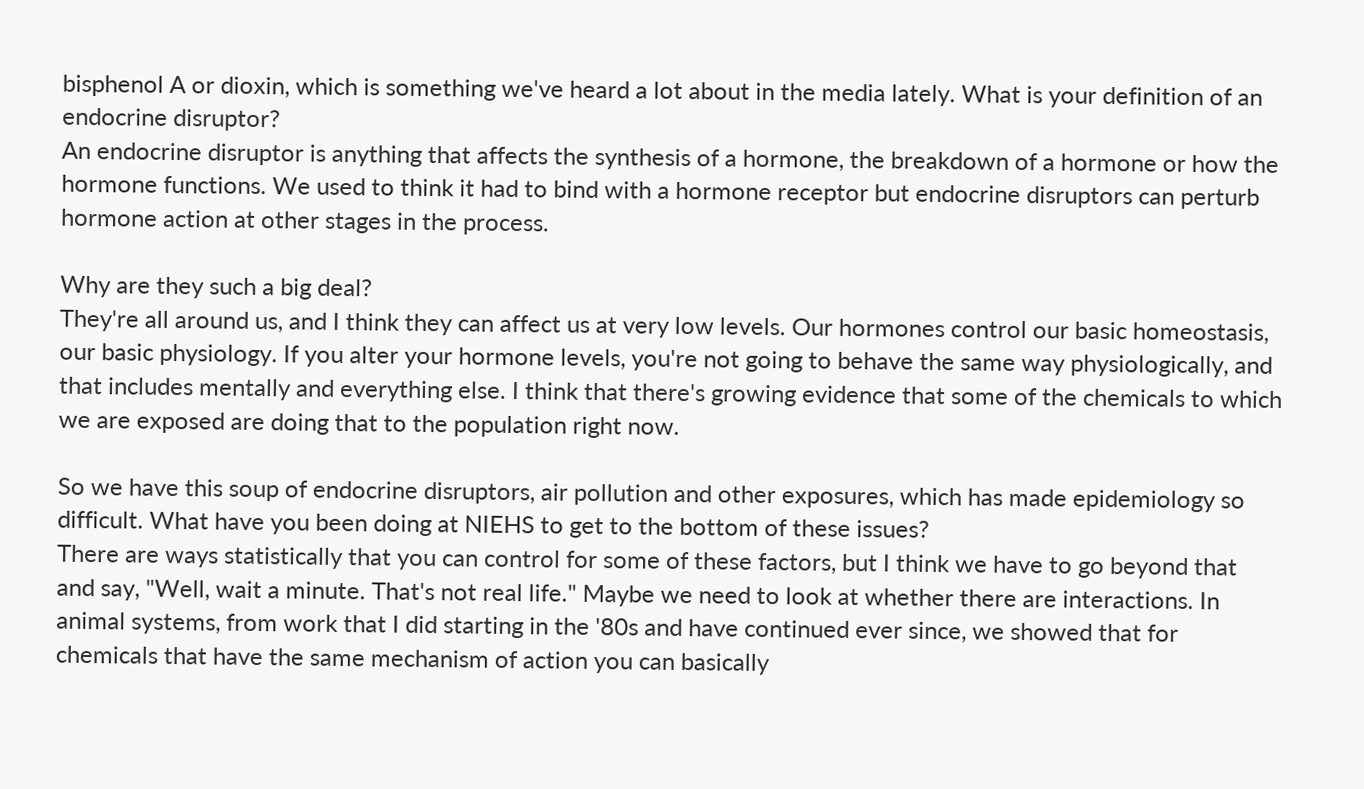bisphenol A or dioxin, which is something we've heard a lot about in the media lately. What is your definition of an endocrine disruptor?
An endocrine disruptor is anything that affects the synthesis of a hormone, the breakdown of a hormone or how the hormone functions. We used to think it had to bind with a hormone receptor but endocrine disruptors can perturb hormone action at other stages in the process.

Why are they such a big deal?
They're all around us, and I think they can affect us at very low levels. Our hormones control our basic homeostasis, our basic physiology. If you alter your hormone levels, you're not going to behave the same way physiologically, and that includes mentally and everything else. I think that there's growing evidence that some of the chemicals to which we are exposed are doing that to the population right now.

So we have this soup of endocrine disruptors, air pollution and other exposures, which has made epidemiology so difficult. What have you been doing at NIEHS to get to the bottom of these issues?
There are ways statistically that you can control for some of these factors, but I think we have to go beyond that and say, "Well, wait a minute. That's not real life." Maybe we need to look at whether there are interactions. In animal systems, from work that I did starting in the '80s and have continued ever since, we showed that for chemicals that have the same mechanism of action you can basically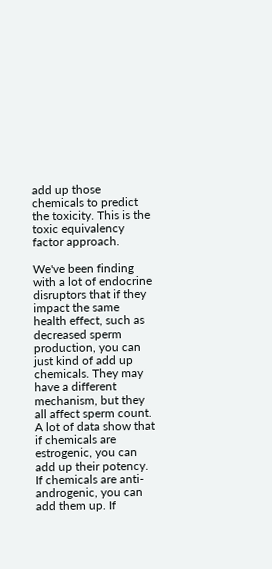add up those chemicals to predict the toxicity. This is the toxic equivalency factor approach.

We've been finding with a lot of endocrine disruptors that if they impact the same health effect, such as decreased sperm production, you can just kind of add up chemicals. They may have a different mechanism, but they all affect sperm count. A lot of data show that if chemicals are estrogenic, you can add up their potency. If chemicals are anti-androgenic, you can add them up. If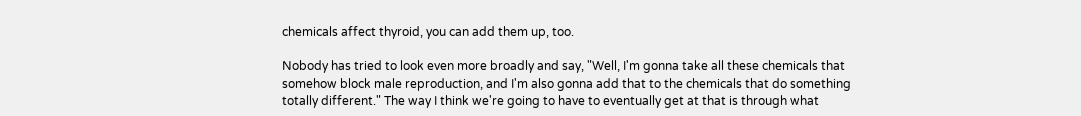chemicals affect thyroid, you can add them up, too.

Nobody has tried to look even more broadly and say, "Well, I'm gonna take all these chemicals that somehow block male reproduction, and I'm also gonna add that to the chemicals that do something totally different." The way I think we're going to have to eventually get at that is through what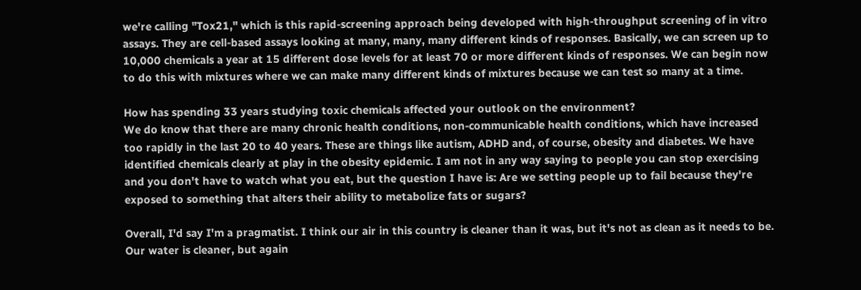we're calling "Tox21," which is this rapid-screening approach being developed with high-throughput screening of in vitro assays. They are cell-based assays looking at many, many, many different kinds of responses. Basically, we can screen up to 10,000 chemicals a year at 15 different dose levels for at least 70 or more different kinds of responses. We can begin now to do this with mixtures where we can make many different kinds of mixtures because we can test so many at a time.

How has spending 33 years studying toxic chemicals affected your outlook on the environment?
We do know that there are many chronic health conditions, non-communicable health conditions, which have increased too rapidly in the last 20 to 40 years. These are things like autism, ADHD and, of course, obesity and diabetes. We have identified chemicals clearly at play in the obesity epidemic. I am not in any way saying to people you can stop exercising and you don't have to watch what you eat, but the question I have is: Are we setting people up to fail because they're exposed to something that alters their ability to metabolize fats or sugars?

Overall, I'd say I'm a pragmatist. I think our air in this country is cleaner than it was, but it's not as clean as it needs to be. Our water is cleaner, but again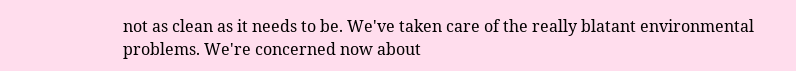not as clean as it needs to be. We've taken care of the really blatant environmental problems. We're concerned now about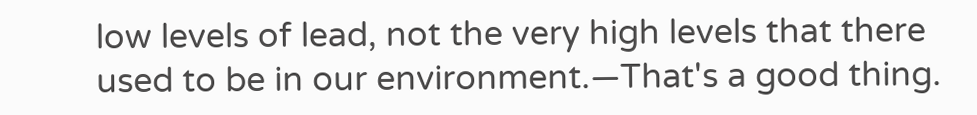low levels of lead, not the very high levels that there used to be in our environment.—That's a good thing.